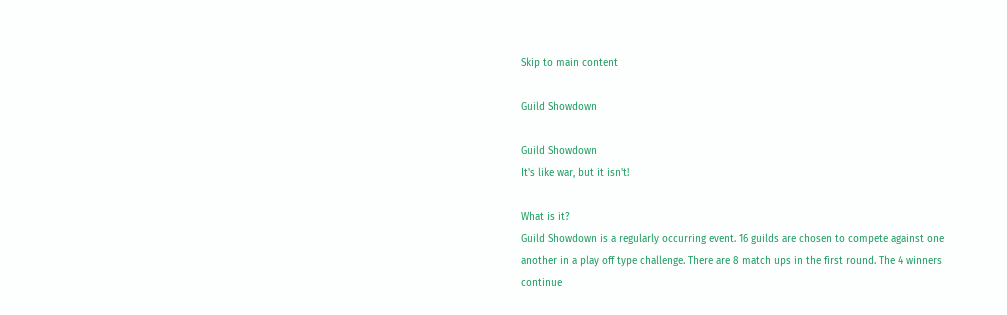Skip to main content

Guild Showdown

Guild Showdown
It's like war, but it isn't!

What is it?
Guild Showdown is a regularly occurring event. 16 guilds are chosen to compete against one another in a play off type challenge. There are 8 match ups in the first round. The 4 winners continue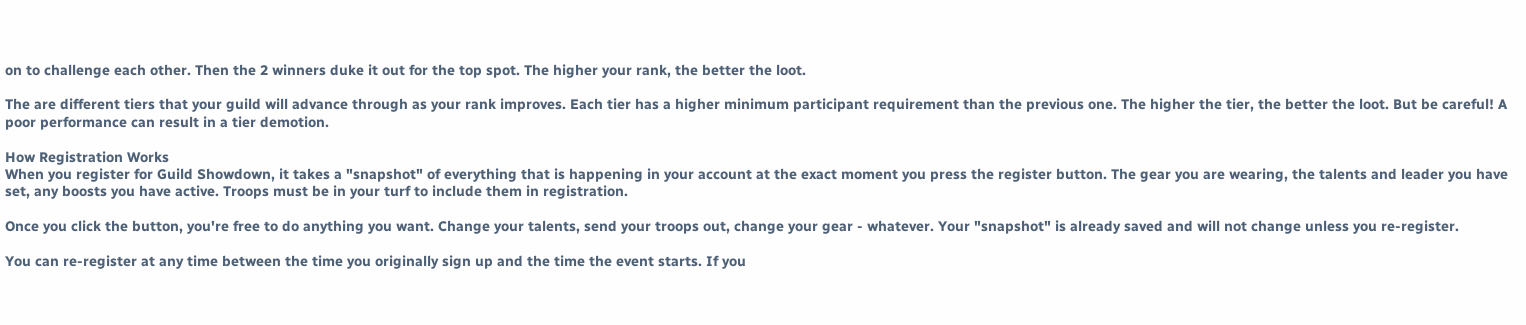on to challenge each other. Then the 2 winners duke it out for the top spot. The higher your rank, the better the loot.

The are different tiers that your guild will advance through as your rank improves. Each tier has a higher minimum participant requirement than the previous one. The higher the tier, the better the loot. But be careful! A poor performance can result in a tier demotion.

How Registration Works
When you register for Guild Showdown, it takes a "snapshot" of everything that is happening in your account at the exact moment you press the register button. The gear you are wearing, the talents and leader you have set, any boosts you have active. Troops must be in your turf to include them in registration.

Once you click the button, you're free to do anything you want. Change your talents, send your troops out, change your gear - whatever. Your "snapshot" is already saved and will not change unless you re-register.

You can re-register at any time between the time you originally sign up and the time the event starts. If you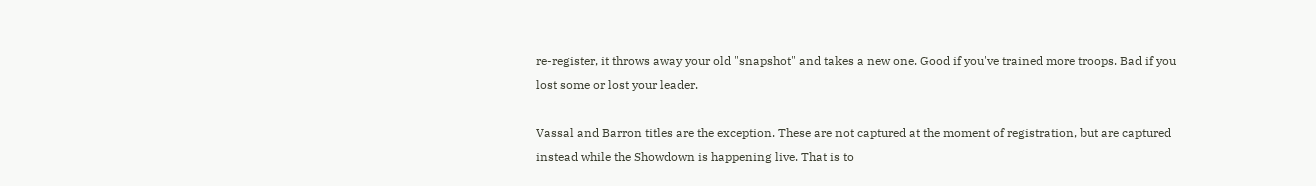re-register, it throws away your old "snapshot" and takes a new one. Good if you've trained more troops. Bad if you lost some or lost your leader.

Vassal and Barron titles are the exception. These are not captured at the moment of registration, but are captured instead while the Showdown is happening live. That is to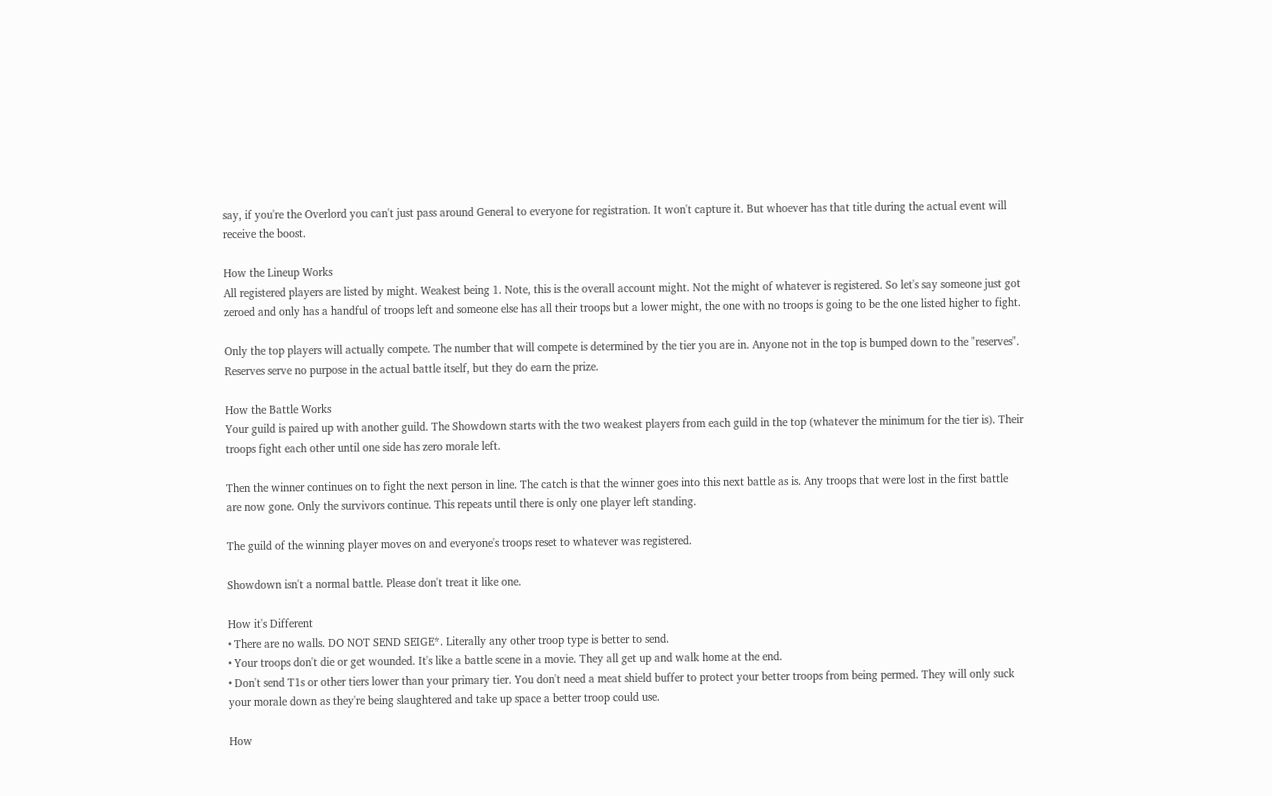say, if you're the Overlord you can't just pass around General to everyone for registration. It won't capture it. But whoever has that title during the actual event will receive the boost.

How the Lineup Works
All registered players are listed by might. Weakest being 1. Note, this is the overall account might. Not the might of whatever is registered. So let's say someone just got zeroed and only has a handful of troops left and someone else has all their troops but a lower might, the one with no troops is going to be the one listed higher to fight.

Only the top players will actually compete. The number that will compete is determined by the tier you are in. Anyone not in the top is bumped down to the "reserves". Reserves serve no purpose in the actual battle itself, but they do earn the prize.

How the Battle Works
Your guild is paired up with another guild. The Showdown starts with the two weakest players from each guild in the top (whatever the minimum for the tier is). Their troops fight each other until one side has zero morale left.

Then the winner continues on to fight the next person in line. The catch is that the winner goes into this next battle as is. Any troops that were lost in the first battle are now gone. Only the survivors continue. This repeats until there is only one player left standing.

The guild of the winning player moves on and everyone's troops reset to whatever was registered.

Showdown isn't a normal battle. Please don't treat it like one.

How it's Different
• There are no walls. DO NOT SEND SEIGE*. Literally any other troop type is better to send.
• Your troops don't die or get wounded. It's like a battle scene in a movie. They all get up and walk home at the end.
• Don't send T1s or other tiers lower than your primary tier. You don't need a meat shield buffer to protect your better troops from being permed. They will only suck your morale down as they're being slaughtered and take up space a better troop could use.

How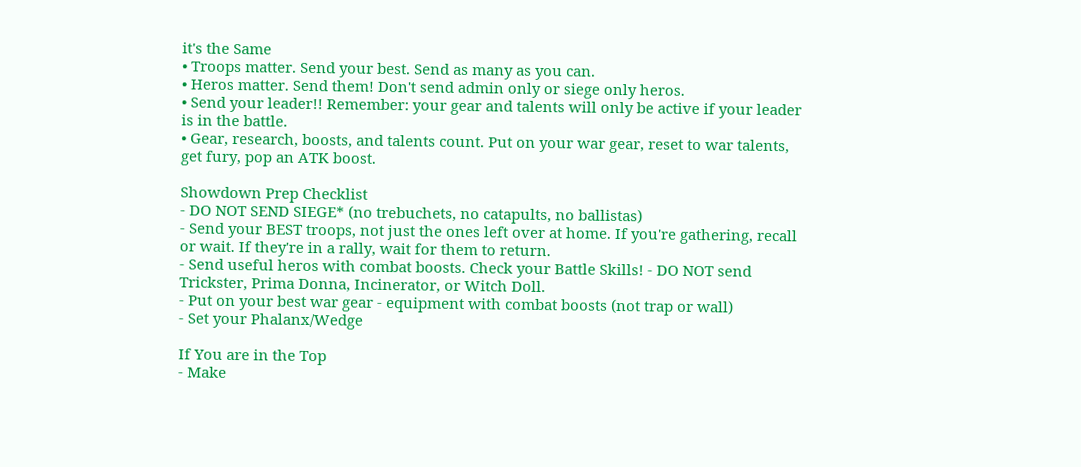it's the Same
• Troops matter. Send your best. Send as many as you can.
• Heros matter. Send them! Don't send admin only or siege only heros.
• Send your leader!! Remember: your gear and talents will only be active if your leader is in the battle.
• Gear, research, boosts, and talents count. Put on your war gear, reset to war talents, get fury, pop an ATK boost.

Showdown Prep Checklist
- DO NOT SEND SIEGE* (no trebuchets, no catapults, no ballistas)
- Send your BEST troops, not just the ones left over at home. If you're gathering, recall or wait. If they're in a rally, wait for them to return.
- Send useful heros with combat boosts. Check your Battle Skills! - DO NOT send Trickster, Prima Donna, Incinerator, or Witch Doll.
- Put on your best war gear - equipment with combat boosts (not trap or wall)
- Set your Phalanx/Wedge

If You are in the Top
- Make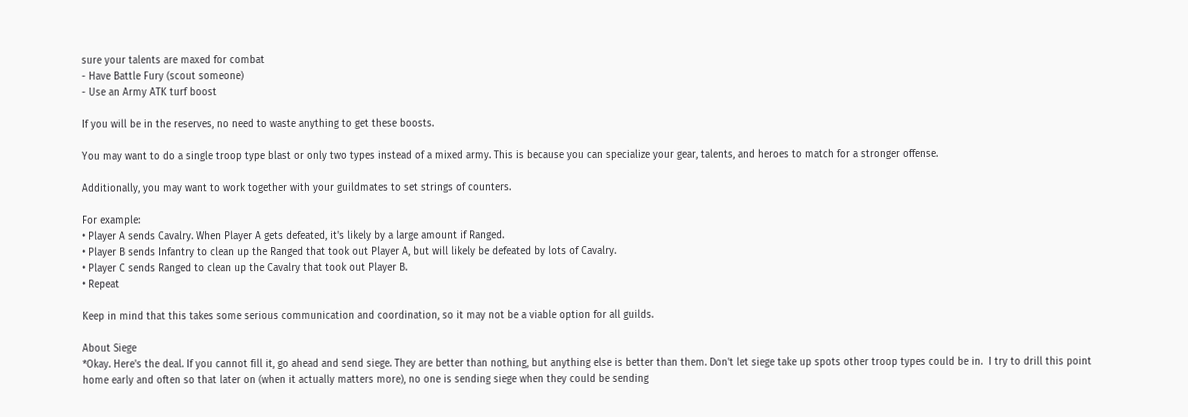sure your talents are maxed for combat
- Have Battle Fury (scout someone)
- Use an Army ATK turf boost

If you will be in the reserves, no need to waste anything to get these boosts.

You may want to do a single troop type blast or only two types instead of a mixed army. This is because you can specialize your gear, talents, and heroes to match for a stronger offense.

Additionally, you may want to work together with your guildmates to set strings of counters.

For example:
• Player A sends Cavalry. When Player A gets defeated, it's likely by a large amount if Ranged.
• Player B sends Infantry to clean up the Ranged that took out Player A, but will likely be defeated by lots of Cavalry.
• Player C sends Ranged to clean up the Cavalry that took out Player B.
• Repeat

Keep in mind that this takes some serious communication and coordination, so it may not be a viable option for all guilds.

About Siege
*Okay. Here's the deal. If you cannot fill it, go ahead and send siege. They are better than nothing, but anything else is better than them. Don't let siege take up spots other troop types could be in.  I try to drill this point home early and often so that later on (when it actually matters more), no one is sending siege when they could be sending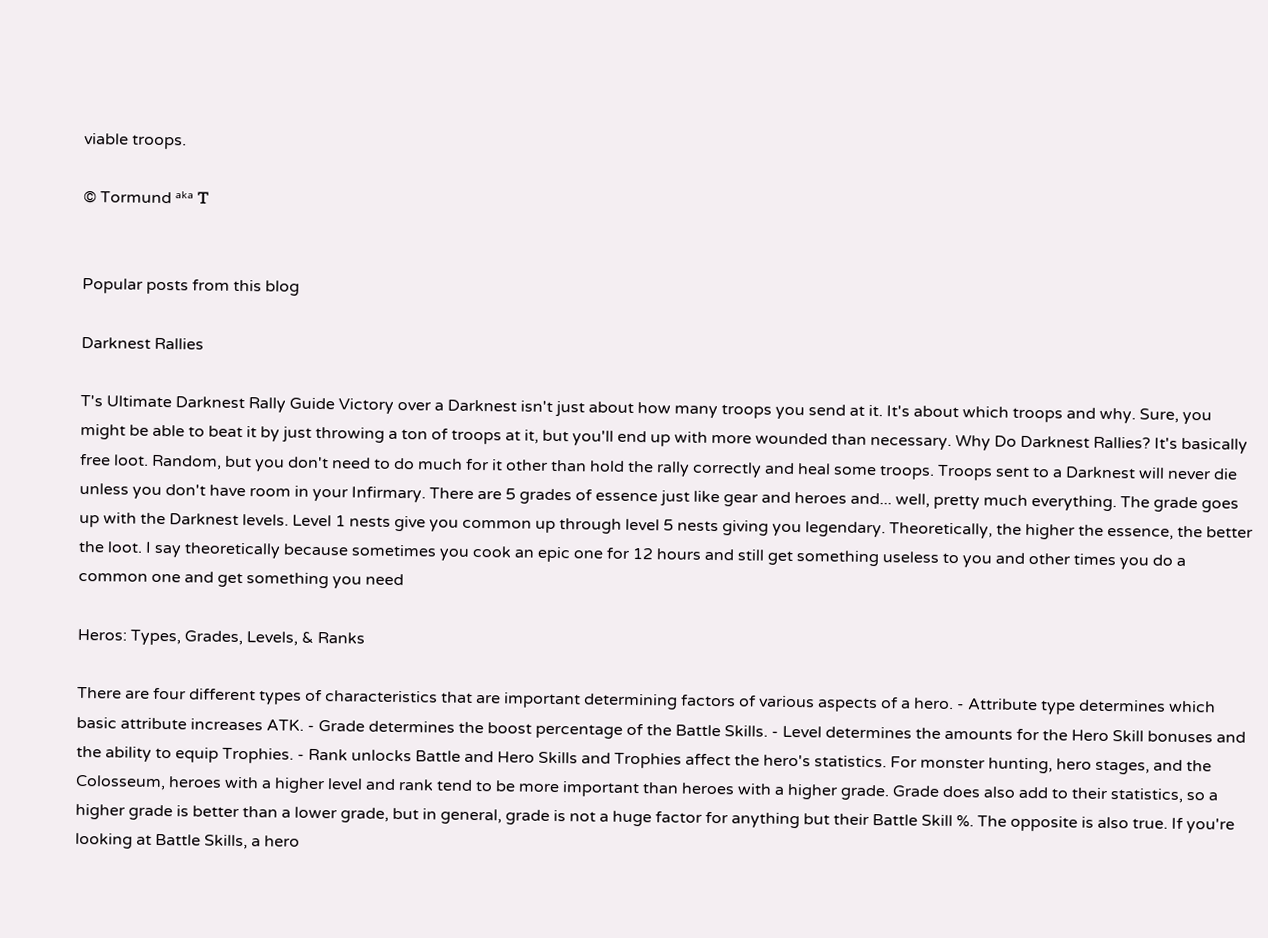viable troops.

© Tormund ᵃᵏᵃ Ꭲ


Popular posts from this blog

Darknest Rallies

T's Ultimate Darknest Rally Guide Victory over a Darknest isn't just about how many troops you send at it. It's about which troops and why. Sure, you might be able to beat it by just throwing a ton of troops at it, but you'll end up with more wounded than necessary. Why Do Darknest Rallies? It's basically free loot. Random, but you don't need to do much for it other than hold the rally correctly and heal some troops. Troops sent to a Darknest will never die unless you don't have room in your Infirmary. There are 5 grades of essence just like gear and heroes and... well, pretty much everything. The grade goes up with the Darknest levels. Level 1 nests give you common up through level 5 nests giving you legendary. Theoretically, the higher the essence, the better the loot. I say theoretically because sometimes you cook an epic one for 12 hours and still get something useless to you and other times you do a common one and get something you need

Heros: Types, Grades, Levels, & Ranks

There are four different types of characteristics that are important determining factors of various aspects of a hero. - Attribute type determines which basic attribute increases ATK. - Grade determines the boost percentage of the Battle Skills. - Level determines the amounts for the Hero Skill bonuses and the ability to equip Trophies. - Rank unlocks Battle and Hero Skills and Trophies affect the hero's statistics. For monster hunting, hero stages, and the Colosseum, heroes with a higher level and rank tend to be more important than heroes with a higher grade. Grade does also add to their statistics, so a higher grade is better than a lower grade, but in general, grade is not a huge factor for anything but their Battle Skill %. The opposite is also true. If you're looking at Battle Skills, a hero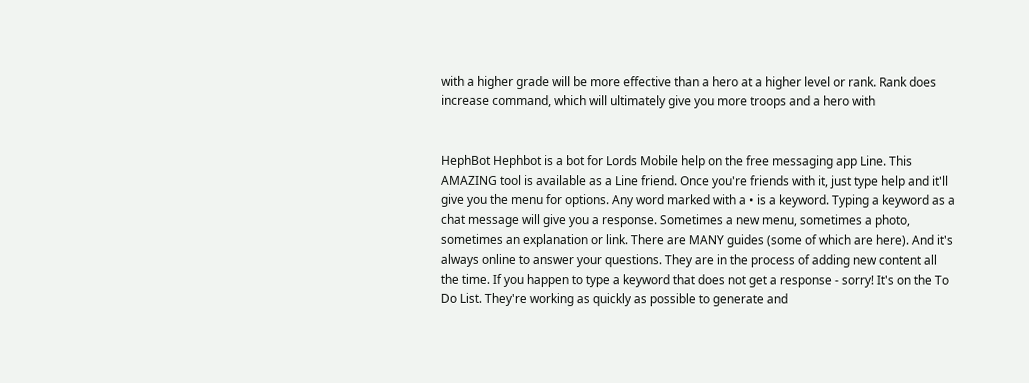with a higher grade will be more effective than a hero at a higher level or rank. Rank does increase command, which will ultimately give you more troops and a hero with


HephBot Hephbot is a bot for Lords Mobile help on the free messaging app Line. This AMAZING tool is available as a Line friend. Once you're friends with it, just type help and it'll give you the menu for options. Any word marked with a • is a keyword. Typing a keyword as a chat message will give you a response. Sometimes a new menu, sometimes a photo, sometimes an explanation or link. There are MANY guides (some of which are here). And it's always online to answer your questions. They are in the process of adding new content all the time. If you happen to type a keyword that does not get a response - sorry! It's on the To Do List. They're working as quickly as possible to generate and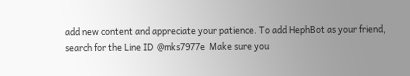add new content and appreciate your patience. To add HephBot as your friend, search for the Line ID  @mks7977e  Make sure you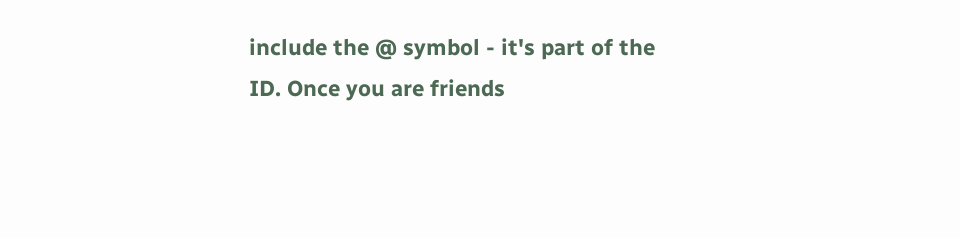include the @ symbol - it's part of the ID. Once you are friends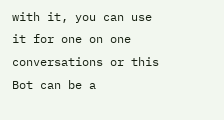with it, you can use it for one on one conversations or this Bot can be a